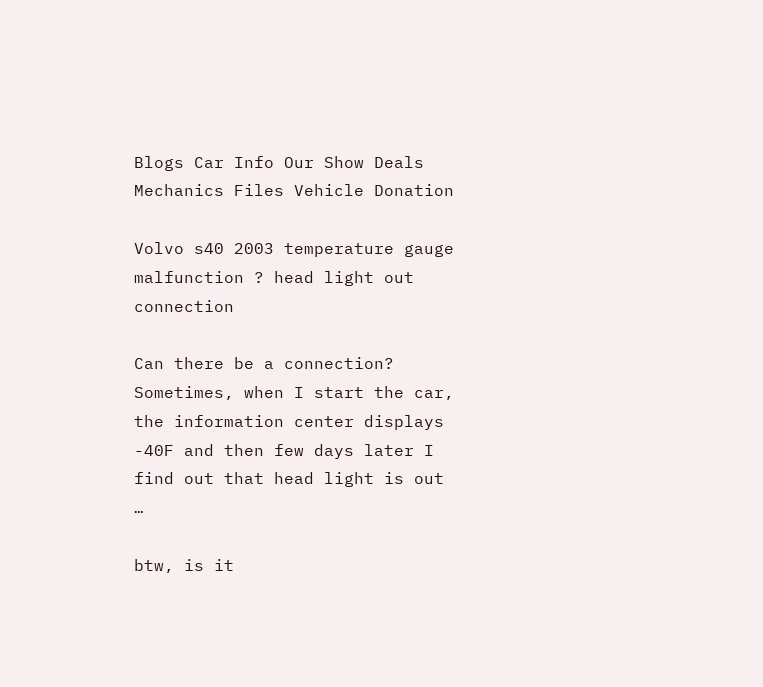Blogs Car Info Our Show Deals Mechanics Files Vehicle Donation

Volvo s40 2003 temperature gauge malfunction ? head light out connection

Can there be a connection? Sometimes, when I start the car, the information center displays -40F and then few days later I find out that head light is out …

btw, is it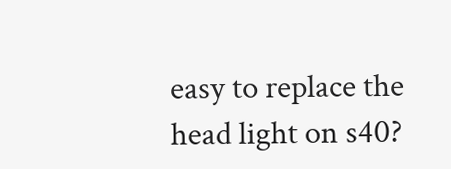easy to replace the head light on s40?